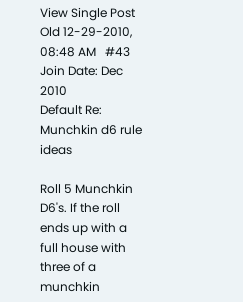View Single Post
Old 12-29-2010, 08:48 AM   #43
Join Date: Dec 2010
Default Re: Munchkin d6 rule ideas

Roll 5 Munchkin D6's. If the roll ends up with a full house with three of a munchkin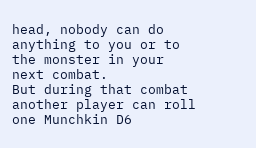head, nobody can do anything to you or to the monster in your next combat.
But during that combat another player can roll one Munchkin D6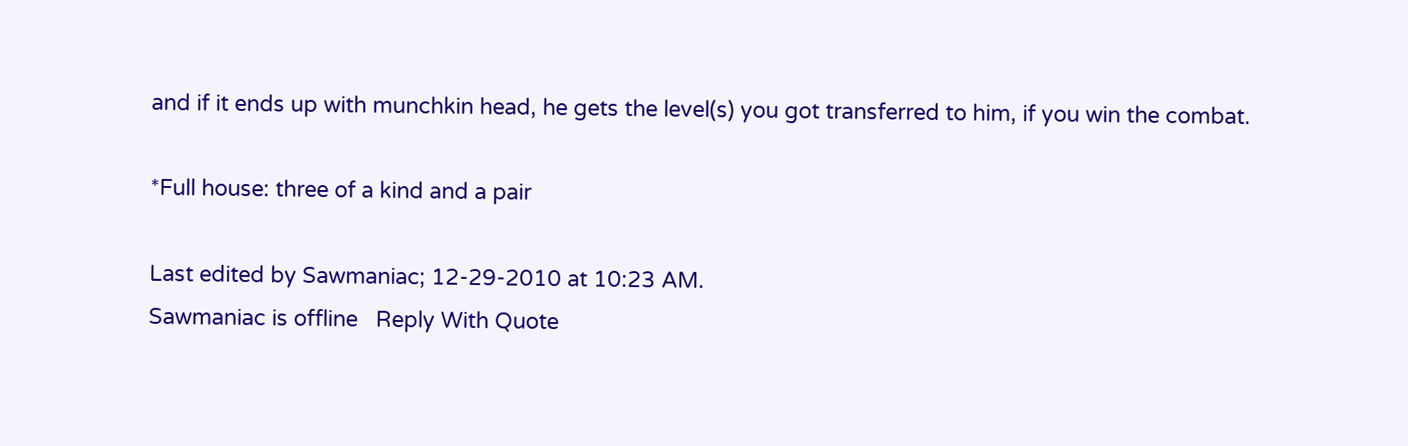and if it ends up with munchkin head, he gets the level(s) you got transferred to him, if you win the combat.

*Full house: three of a kind and a pair

Last edited by Sawmaniac; 12-29-2010 at 10:23 AM.
Sawmaniac is offline   Reply With Quote